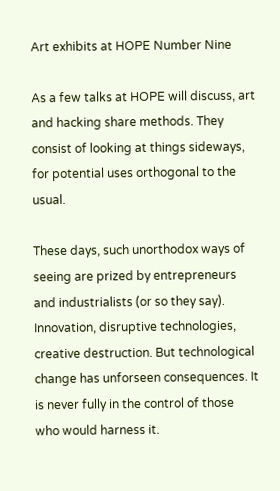Art exhibits at HOPE Number Nine

As a few talks at HOPE will discuss, art and hacking share methods. They consist of looking at things sideways, for potential uses orthogonal to the usual.

These days, such unorthodox ways of seeing are prized by entrepreneurs and industrialists (or so they say). Innovation, disruptive technologies, creative destruction. But technological change has unforseen consequences. It is never fully in the control of those who would harness it.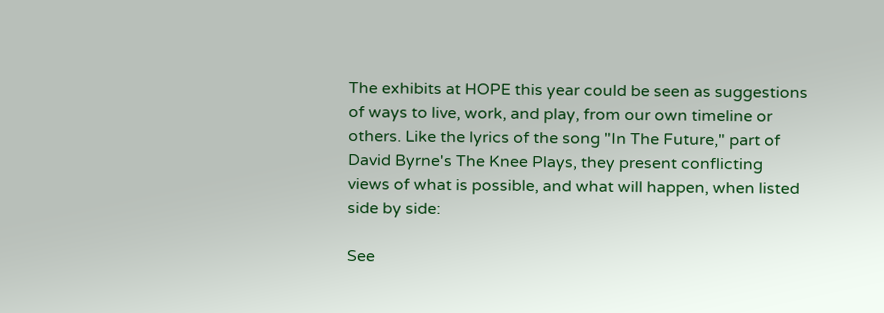The exhibits at HOPE this year could be seen as suggestions of ways to live, work, and play, from our own timeline or others. Like the lyrics of the song "In The Future," part of David Byrne's The Knee Plays, they present conflicting views of what is possible, and what will happen, when listed side by side:

See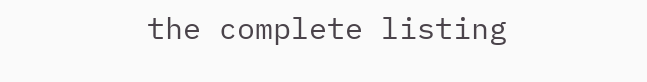the complete listing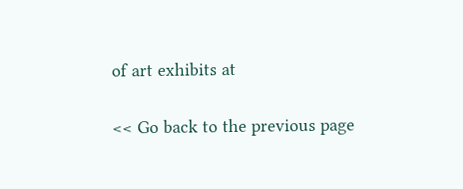of art exhibits at

<< Go back to the previous page